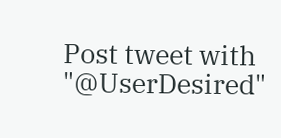Post tweet with "@UserDesired"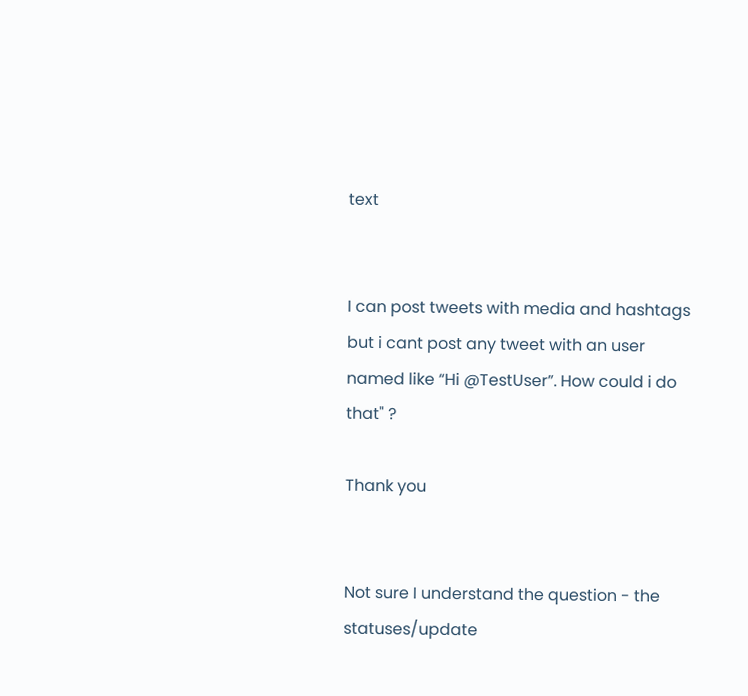text


I can post tweets with media and hashtags but i cant post any tweet with an user named like “Hi @TestUser”. How could i do that" ?

Thank you


Not sure I understand the question - the statuses/update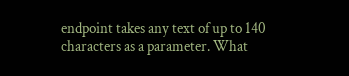endpoint takes any text of up to 140 characters as a parameter. What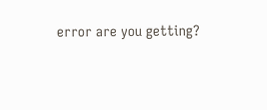error are you getting?